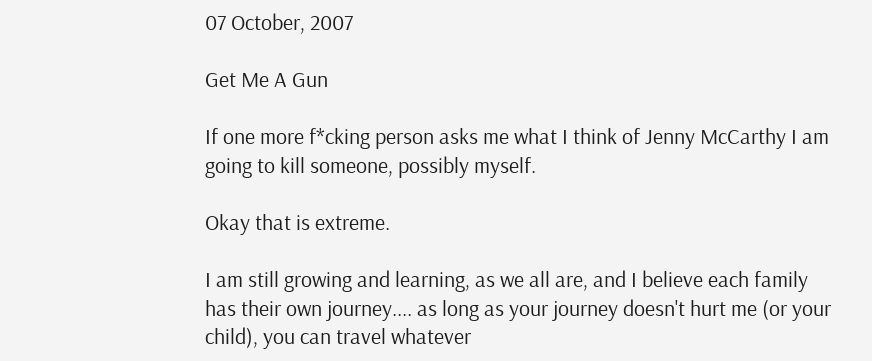07 October, 2007

Get Me A Gun

If one more f*cking person asks me what I think of Jenny McCarthy I am going to kill someone, possibly myself.

Okay that is extreme.

I am still growing and learning, as we all are, and I believe each family has their own journey.... as long as your journey doesn't hurt me (or your child), you can travel whatever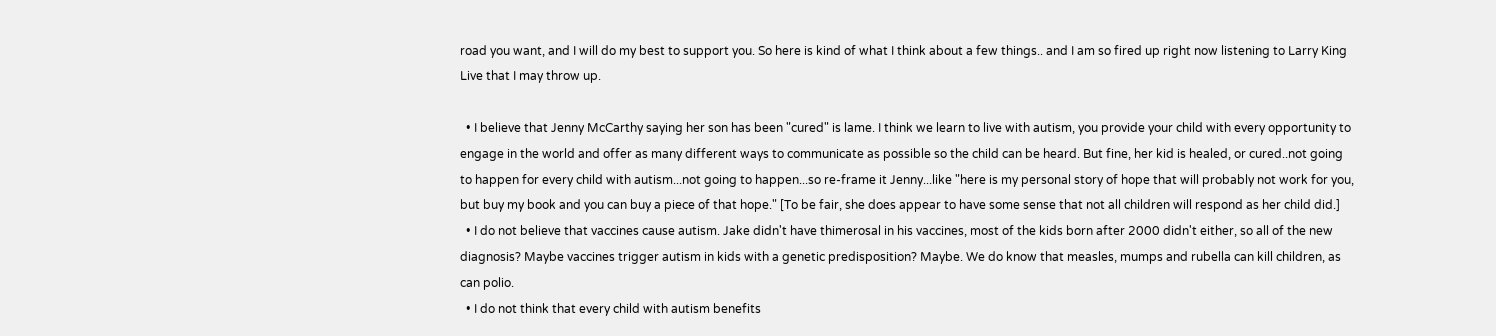road you want, and I will do my best to support you. So here is kind of what I think about a few things.. and I am so fired up right now listening to Larry King Live that I may throw up.

  • I believe that Jenny McCarthy saying her son has been "cured" is lame. I think we learn to live with autism, you provide your child with every opportunity to engage in the world and offer as many different ways to communicate as possible so the child can be heard. But fine, her kid is healed, or cured..not going to happen for every child with autism...not going to happen...so re-frame it Jenny...like "here is my personal story of hope that will probably not work for you, but buy my book and you can buy a piece of that hope." [To be fair, she does appear to have some sense that not all children will respond as her child did.]
  • I do not believe that vaccines cause autism. Jake didn't have thimerosal in his vaccines, most of the kids born after 2000 didn't either, so all of the new diagnosis? Maybe vaccines trigger autism in kids with a genetic predisposition? Maybe. We do know that measles, mumps and rubella can kill children, as can polio.
  • I do not think that every child with autism benefits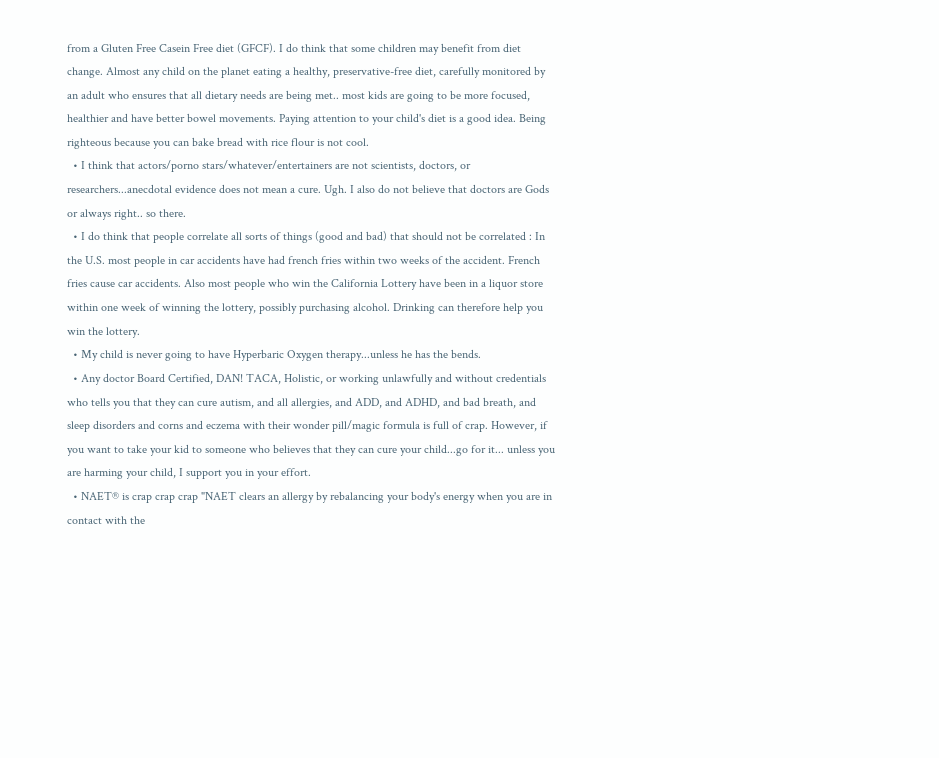from a Gluten Free Casein Free diet (GFCF). I do think that some children may benefit from diet change. Almost any child on the planet eating a healthy, preservative-free diet, carefully monitored by an adult who ensures that all dietary needs are being met.. most kids are going to be more focused, healthier and have better bowel movements. Paying attention to your child's diet is a good idea. Being righteous because you can bake bread with rice flour is not cool.
  • I think that actors/porno stars/whatever/entertainers are not scientists, doctors, or researchers...anecdotal evidence does not mean a cure. Ugh. I also do not believe that doctors are Gods or always right.. so there.
  • I do think that people correlate all sorts of things (good and bad) that should not be correlated : In the U.S. most people in car accidents have had french fries within two weeks of the accident. French fries cause car accidents. Also most people who win the California Lottery have been in a liquor store within one week of winning the lottery, possibly purchasing alcohol. Drinking can therefore help you win the lottery.
  • My child is never going to have Hyperbaric Oxygen therapy...unless he has the bends.
  • Any doctor Board Certified, DAN! TACA, Holistic, or working unlawfully and without credentials who tells you that they can cure autism, and all allergies, and ADD, and ADHD, and bad breath, and sleep disorders and corns and eczema with their wonder pill/magic formula is full of crap. However, if you want to take your kid to someone who believes that they can cure your child...go for it... unless you are harming your child, I support you in your effort.
  • NAET® is crap crap crap "NAET clears an allergy by rebalancing your body's energy when you are in contact with the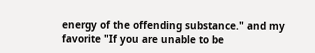energy of the offending substance." and my favorite "If you are unable to be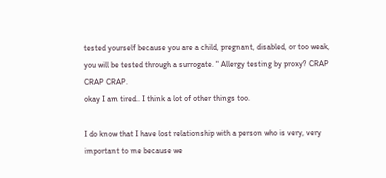tested yourself because you are a child, pregnant, disabled, or too weak, you will be tested through a surrogate. " Allergy testing by proxy? CRAP CRAP CRAP.
okay I am tired.. I think a lot of other things too.

I do know that I have lost relationship with a person who is very, very important to me because we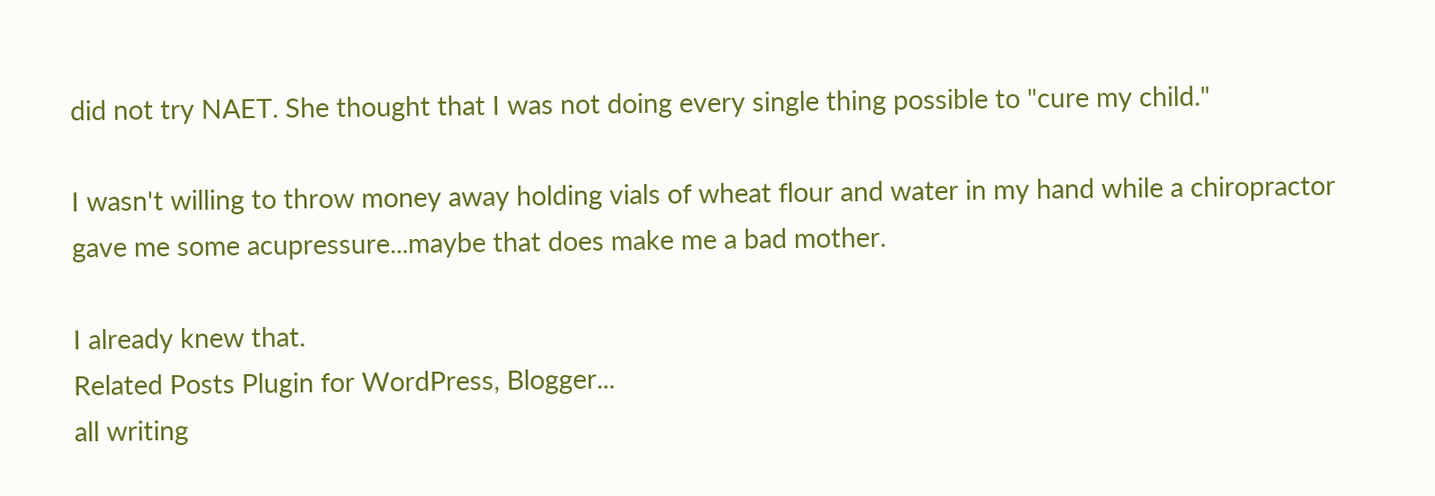did not try NAET. She thought that I was not doing every single thing possible to "cure my child."

I wasn't willing to throw money away holding vials of wheat flour and water in my hand while a chiropractor gave me some acupressure...maybe that does make me a bad mother.

I already knew that.
Related Posts Plugin for WordPress, Blogger...
all writing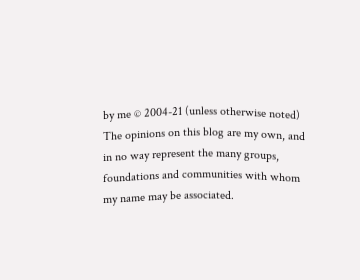by me © 2004-21 (unless otherwise noted)
The opinions on this blog are my own, and in no way represent the many groups, foundations and communities with whom my name may be associated.